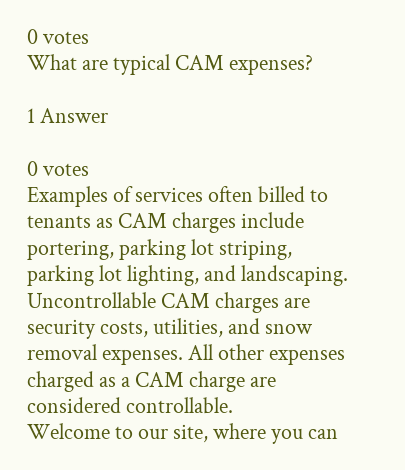0 votes
What are typical CAM expenses?

1 Answer

0 votes
Examples of services often billed to tenants as CAM charges include portering, parking lot striping, parking lot lighting, and landscaping. Uncontrollable CAM charges are security costs, utilities, and snow removal expenses. All other expenses charged as a CAM charge are considered controllable.
Welcome to our site, where you can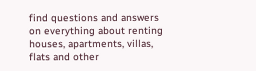find questions and answers on everything about renting houses, apartments, villas, flats and other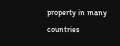property in many countries